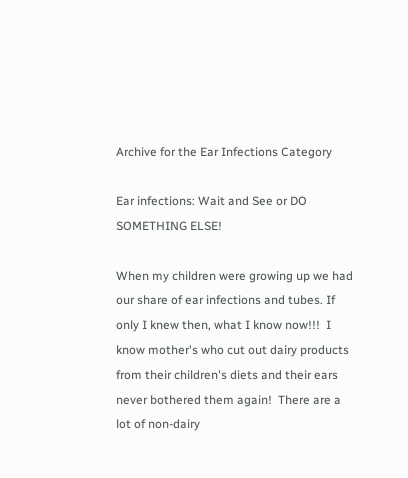Archive for the Ear Infections Category

Ear infections: Wait and See or DO SOMETHING ELSE!

When my children were growing up we had our share of ear infections and tubes. If only I knew then, what I know now!!!  I know mother's who cut out dairy products from their children's diets and their ears never bothered them again!  There are a lot of non-dairy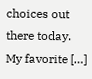choices out there today.  My favorite […]